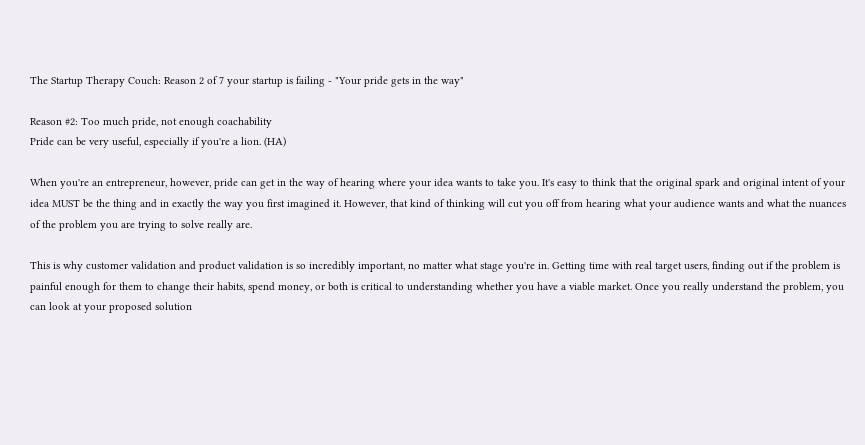The Startup Therapy Couch: Reason 2 of 7 your startup is failing - "Your pride gets in the way"

Reason #2: Too much pride, not enough coachability
Pride can be very useful, especially if you're a lion. (HA)

When you're an entrepreneur, however, pride can get in the way of hearing where your idea wants to take you. It's easy to think that the original spark and original intent of your idea MUST be the thing and in exactly the way you first imagined it. However, that kind of thinking will cut you off from hearing what your audience wants and what the nuances of the problem you are trying to solve really are.

This is why customer validation and product validation is so incredibly important, no matter what stage you're in. Getting time with real target users, finding out if the problem is painful enough for them to change their habits, spend money, or both is critical to understanding whether you have a viable market. Once you really understand the problem, you can look at your proposed solution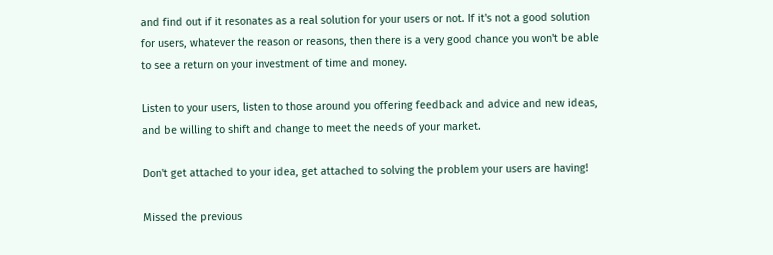and find out if it resonates as a real solution for your users or not. If it's not a good solution for users, whatever the reason or reasons, then there is a very good chance you won't be able to see a return on your investment of time and money.

Listen to your users, listen to those around you offering feedback and advice and new ideas, and be willing to shift and change to meet the needs of your market.

Don't get attached to your idea, get attached to solving the problem your users are having!

Missed the previous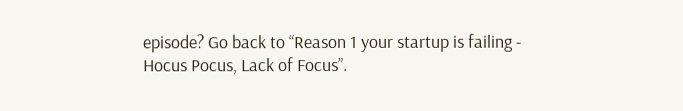episode? Go back to “Reason 1 your startup is failing - Hocus Pocus, Lack of Focus”.